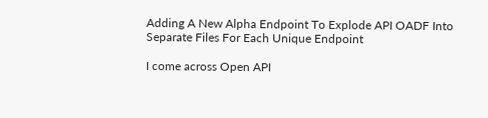Adding A New Alpha Endpoint To Explode API OADF Into Separate Files For Each Unique Endpoint

I come across Open API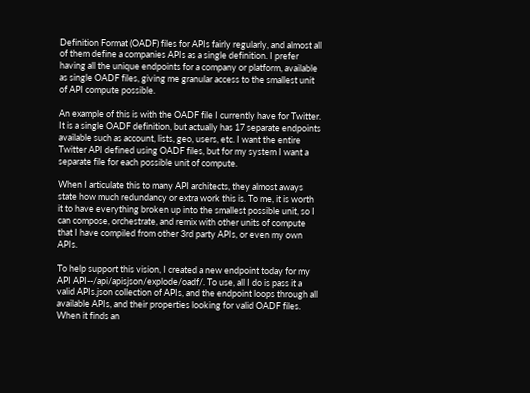Definition Format (OADF) files for APIs fairly regularly, and almost all of them define a companies APIs as a single definition. I prefer having all the unique endpoints for a company or platform, available as single OADF files, giving me granular access to the smallest unit of API compute possible.

An example of this is with the OADF file I currently have for Twitter. It is a single OADF definition, but actually has 17 separate endpoints available such as account, lists, geo, users, etc. I want the entire Twitter API defined using OADF files, but for my system I want a separate file for each possible unit of compute.

When I articulate this to many API architects, they almost aways state how much redundancy or extra work this is. To me, it is worth it to have everything broken up into the smallest possible unit, so I can compose, orchestrate, and remix with other units of compute that I have compiled from other 3rd party APIs, or even my own APIs.

To help support this vision, I created a new endpoint today for my API API--/api/apisjson/explode/oadf/. To use, all I do is pass it a valid APIs.json collection of APIs, and the endpoint loops through all available APIs, and their properties looking for valid OADF files. When it finds an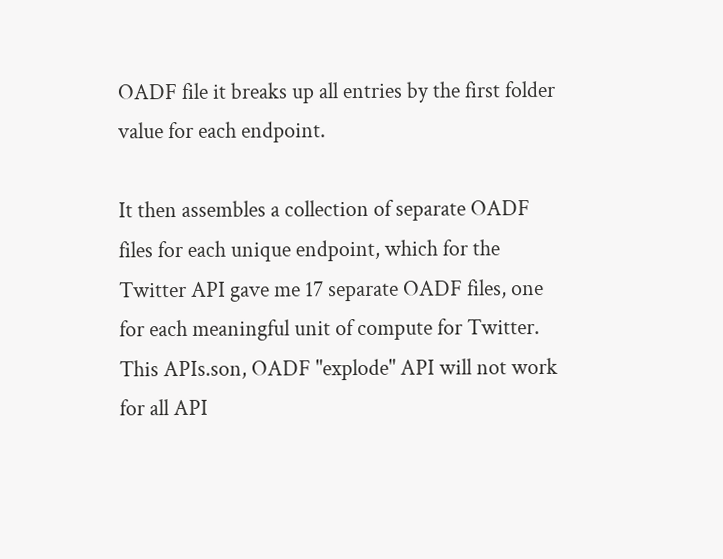OADF file it breaks up all entries by the first folder value for each endpoint.

It then assembles a collection of separate OADF files for each unique endpoint, which for the Twitter API gave me 17 separate OADF files, one for each meaningful unit of compute for Twitter. This APIs.son, OADF "explode" API will not work for all API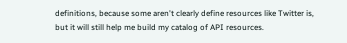definitions, because some aren't clearly define resources like Twitter is, but it will still help me build my catalog of API resources.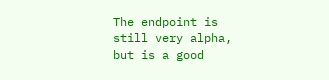The endpoint is still very alpha, but is a good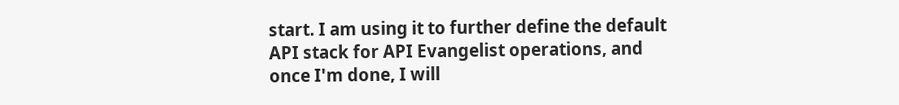start. I am using it to further define the default API stack for API Evangelist operations, and once I'm done, I will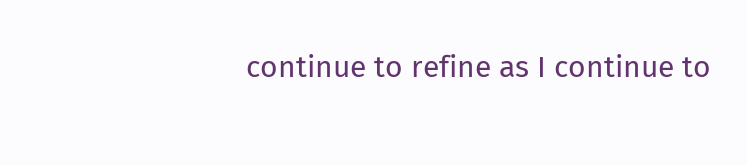continue to refine as I continue to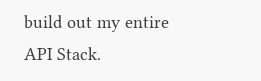build out my entire API Stack.